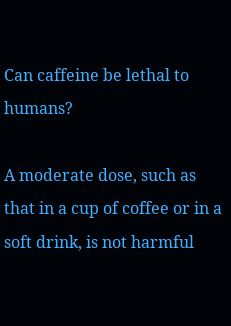Can caffeine be lethal to humans?

A moderate dose, such as that in a cup of coffee or in a soft drink, is not harmful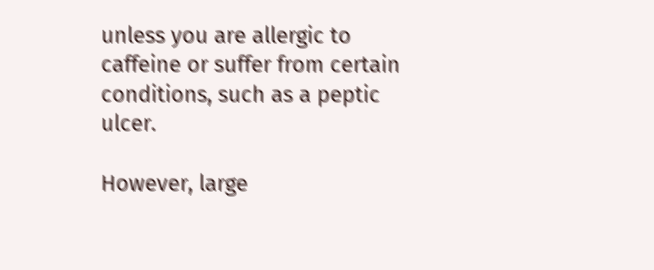unless you are allergic to caffeine or suffer from certain conditions, such as a peptic ulcer.

However, large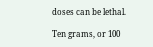doses can be lethal.

Ten grams, or 100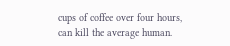cups of coffee over four hours, can kill the average human.